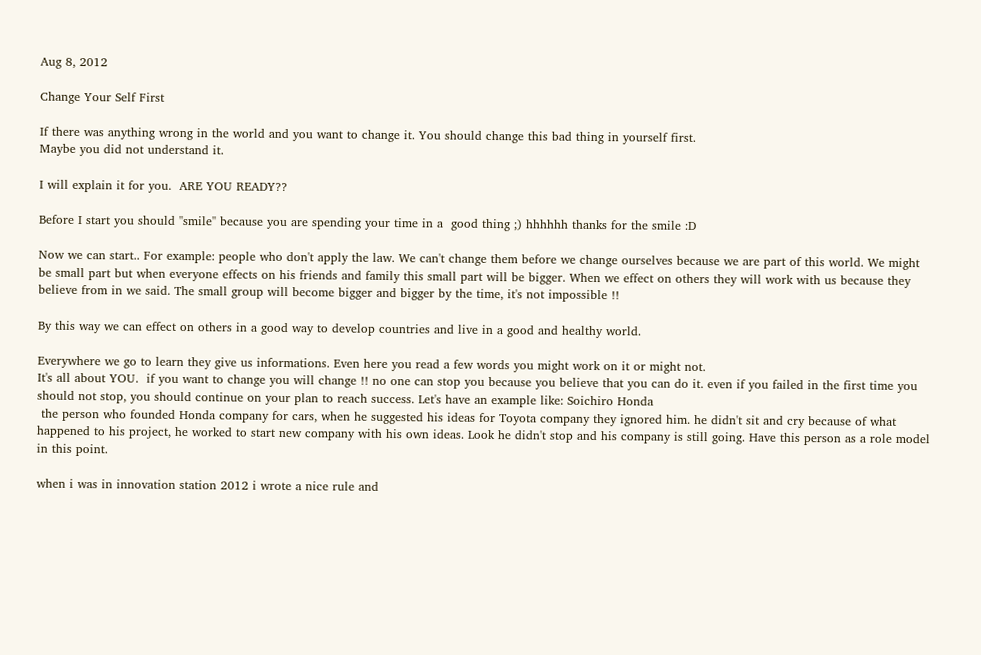Aug 8, 2012

Change Your Self First

If there was anything wrong in the world and you want to change it. You should change this bad thing in yourself first.
Maybe you did not understand it.

I will explain it for you.  ARE YOU READY??

Before I start you should ''smile'' because you are spending your time in a  good thing ;) hhhhhh thanks for the smile :D

Now we can start.. For example: people who don't apply the law. We can't change them before we change ourselves because we are part of this world. We might be small part but when everyone effects on his friends and family this small part will be bigger. When we effect on others they will work with us because they believe from in we said. The small group will become bigger and bigger by the time, it's not impossible !!

By this way we can effect on others in a good way to develop countries and live in a good and healthy world.

Everywhere we go to learn they give us informations. Even here you read a few words you might work on it or might not.
It's all about YOU.  if you want to change you will change !! no one can stop you because you believe that you can do it. even if you failed in the first time you should not stop, you should continue on your plan to reach success. Let's have an example like: Soichiro Honda
 the person who founded Honda company for cars, when he suggested his ideas for Toyota company they ignored him. he didn't sit and cry because of what happened to his project, he worked to start new company with his own ideas. Look he didn't stop and his company is still going. Have this person as a role model in this point.

when i was in innovation station 2012 i wrote a nice rule and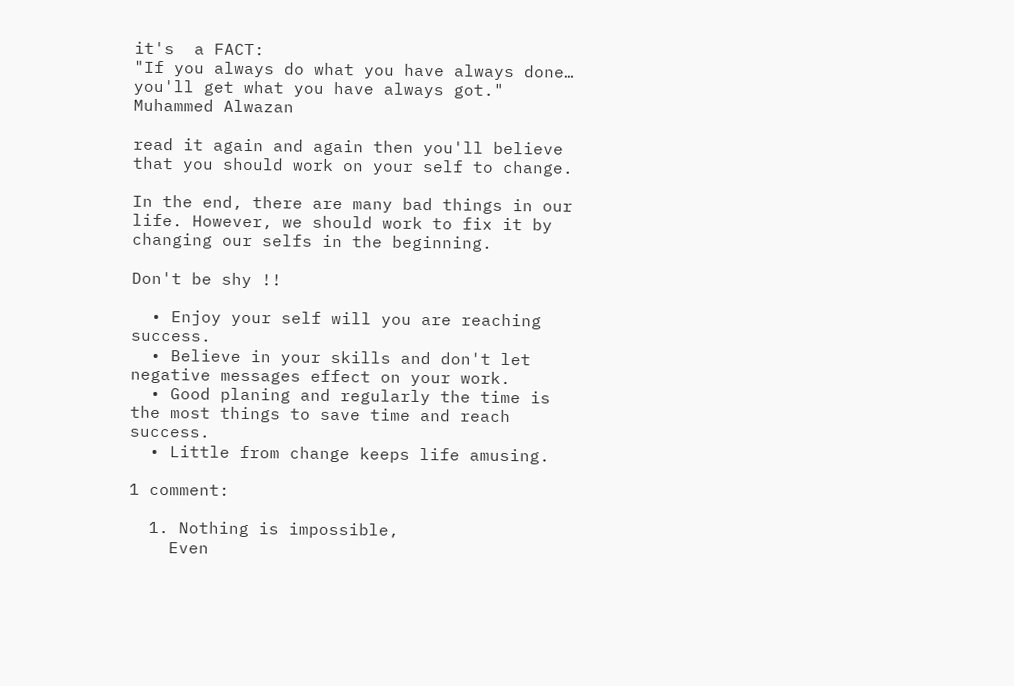it's  a FACT:
"If you always do what you have always done… you'll get what you have always got."  Muhammed Alwazan

read it again and again then you'll believe that you should work on your self to change.

In the end, there are many bad things in our life. However, we should work to fix it by changing our selfs in the beginning.

Don't be shy !!

  • Enjoy your self will you are reaching success.
  • Believe in your skills and don't let negative messages effect on your work.
  • Good planing and regularly the time is the most things to save time and reach success.
  • Little from change keeps life amusing.

1 comment:

  1. Nothing is impossible,
    Even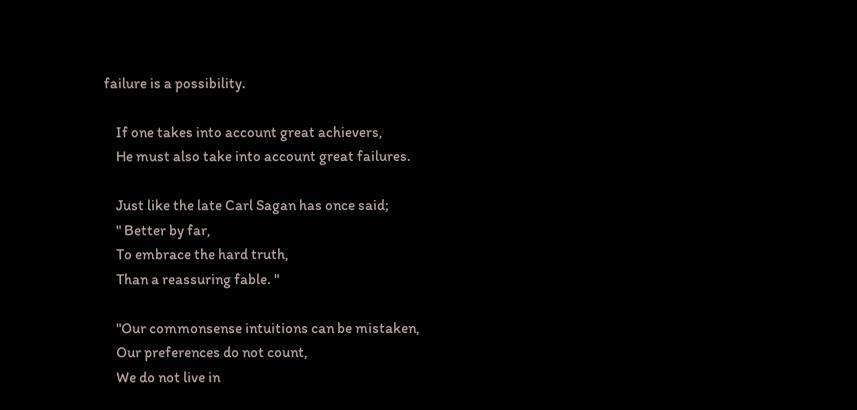failure is a possibility.

    If one takes into account great achievers,
    He must also take into account great failures.

    Just like the late Carl Sagan has once said;
    " Better by far,
    To embrace the hard truth,
    Than a reassuring fable. "

    "Our commonsense intuitions can be mistaken,
    Our preferences do not count,
    We do not live in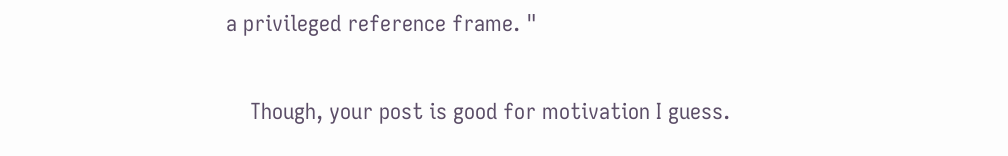a privileged reference frame. "

    Though, your post is good for motivation I guess.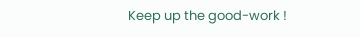Keep up the good-work !